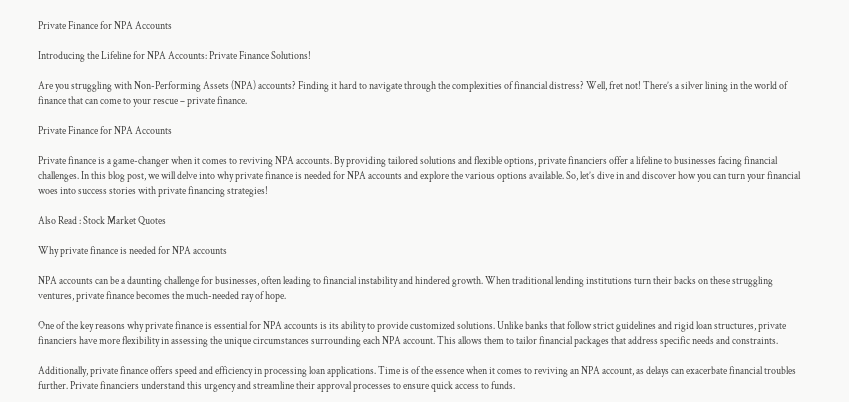Private Finance for NPA Accounts

Introducing the Lifeline for NPA Accounts: Private Finance Solutions!

Are you struggling with Non-Performing Assets (NPA) accounts? Finding it hard to navigate through the complexities of financial distress? Well, fret not! There’s a silver lining in the world of finance that can come to your rescue – private finance.

Private Finance for NPA Accounts

Private finance is a game-changer when it comes to reviving NPA accounts. By providing tailored solutions and flexible options, private financiers offer a lifeline to businesses facing financial challenges. In this blog post, we will delve into why private finance is needed for NPA accounts and explore the various options available. So, let’s dive in and discover how you can turn your financial woes into success stories with private financing strategies!

Also Read : Stock Market Quotes

Why private finance is needed for NPA accounts

NPA accounts can be a daunting challenge for businesses, often leading to financial instability and hindered growth. When traditional lending institutions turn their backs on these struggling ventures, private finance becomes the much-needed ray of hope.

One of the key reasons why private finance is essential for NPA accounts is its ability to provide customized solutions. Unlike banks that follow strict guidelines and rigid loan structures, private financiers have more flexibility in assessing the unique circumstances surrounding each NPA account. This allows them to tailor financial packages that address specific needs and constraints.

Additionally, private finance offers speed and efficiency in processing loan applications. Time is of the essence when it comes to reviving an NPA account, as delays can exacerbate financial troubles further. Private financiers understand this urgency and streamline their approval processes to ensure quick access to funds.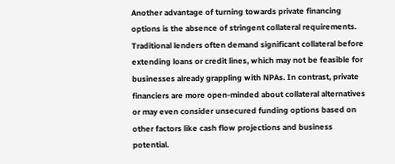Another advantage of turning towards private financing options is the absence of stringent collateral requirements. Traditional lenders often demand significant collateral before extending loans or credit lines, which may not be feasible for businesses already grappling with NPAs. In contrast, private financiers are more open-minded about collateral alternatives or may even consider unsecured funding options based on other factors like cash flow projections and business potential.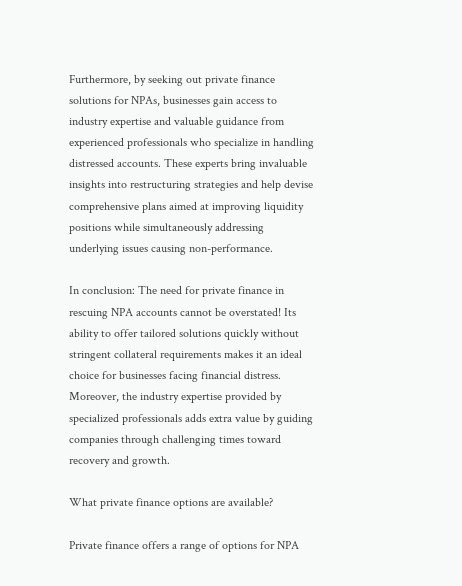Furthermore, by seeking out private finance solutions for NPAs, businesses gain access to industry expertise and valuable guidance from experienced professionals who specialize in handling distressed accounts. These experts bring invaluable insights into restructuring strategies and help devise comprehensive plans aimed at improving liquidity positions while simultaneously addressing underlying issues causing non-performance.

In conclusion: The need for private finance in rescuing NPA accounts cannot be overstated! Its ability to offer tailored solutions quickly without stringent collateral requirements makes it an ideal choice for businesses facing financial distress. Moreover, the industry expertise provided by specialized professionals adds extra value by guiding companies through challenging times toward recovery and growth.

What private finance options are available?

Private finance offers a range of options for NPA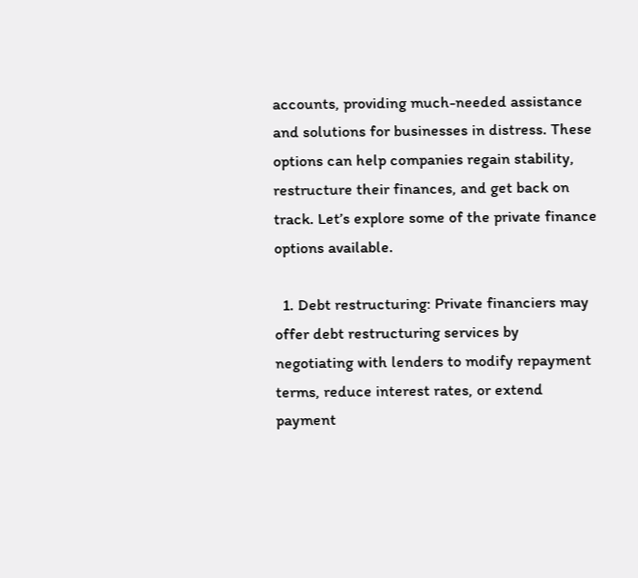accounts, providing much-needed assistance and solutions for businesses in distress. These options can help companies regain stability, restructure their finances, and get back on track. Let’s explore some of the private finance options available.

  1. Debt restructuring: Private financiers may offer debt restructuring services by negotiating with lenders to modify repayment terms, reduce interest rates, or extend payment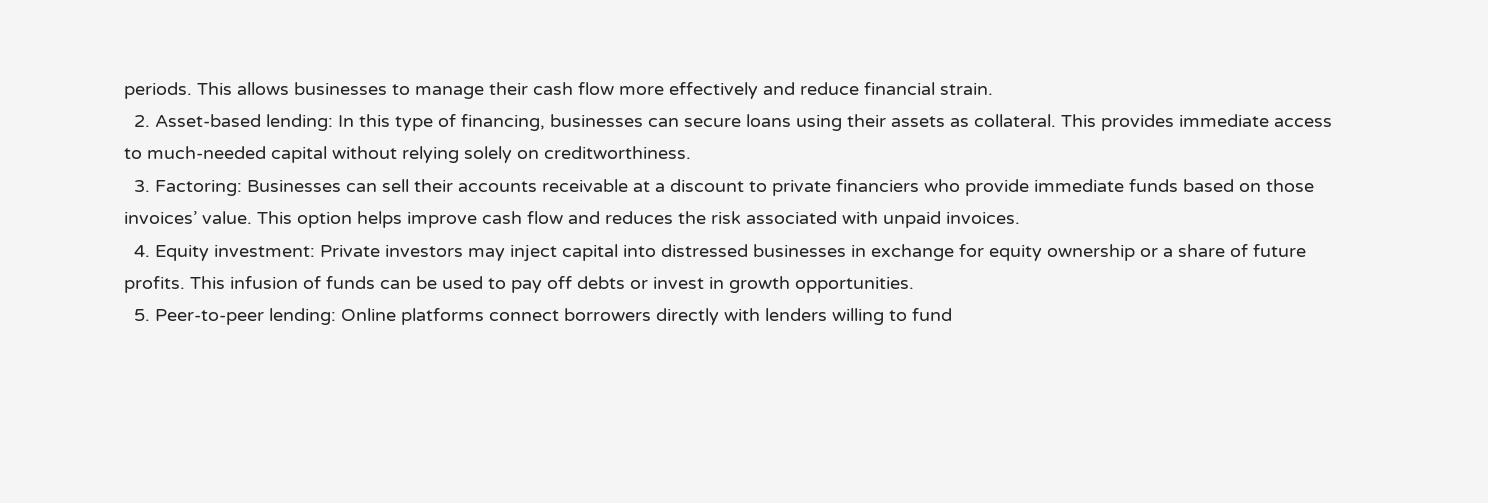periods. This allows businesses to manage their cash flow more effectively and reduce financial strain.
  2. Asset-based lending: In this type of financing, businesses can secure loans using their assets as collateral. This provides immediate access to much-needed capital without relying solely on creditworthiness.
  3. Factoring: Businesses can sell their accounts receivable at a discount to private financiers who provide immediate funds based on those invoices’ value. This option helps improve cash flow and reduces the risk associated with unpaid invoices.
  4. Equity investment: Private investors may inject capital into distressed businesses in exchange for equity ownership or a share of future profits. This infusion of funds can be used to pay off debts or invest in growth opportunities.
  5. Peer-to-peer lending: Online platforms connect borrowers directly with lenders willing to fund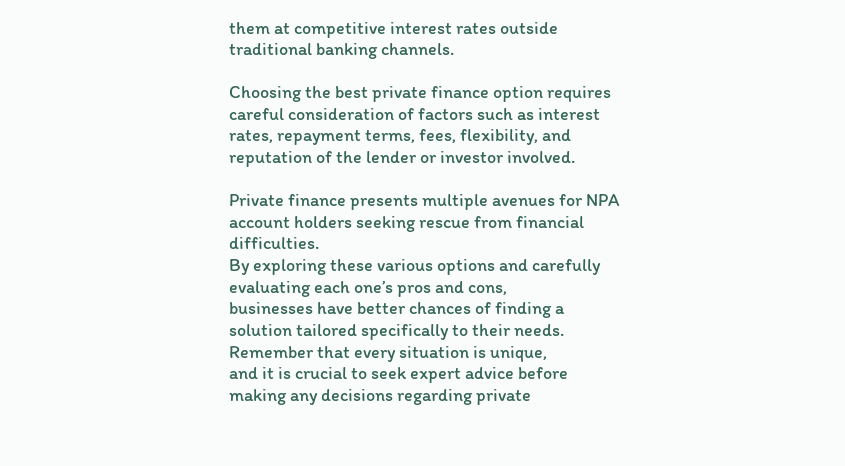them at competitive interest rates outside traditional banking channels.

Choosing the best private finance option requires careful consideration of factors such as interest rates, repayment terms, fees, flexibility, and reputation of the lender or investor involved.

Private finance presents multiple avenues for NPA account holders seeking rescue from financial difficulties.
By exploring these various options and carefully evaluating each one’s pros and cons,
businesses have better chances of finding a solution tailored specifically to their needs.
Remember that every situation is unique,
and it is crucial to seek expert advice before making any decisions regarding private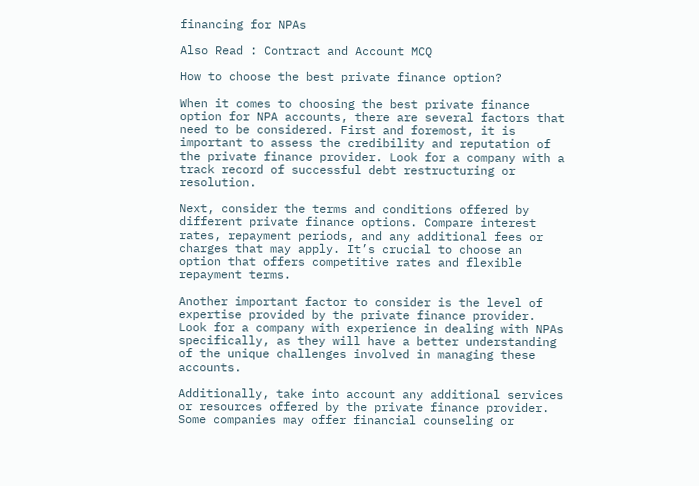financing for NPAs

Also Read : Contract and Account MCQ

How to choose the best private finance option?

When it comes to choosing the best private finance option for NPA accounts, there are several factors that need to be considered. First and foremost, it is important to assess the credibility and reputation of the private finance provider. Look for a company with a track record of successful debt restructuring or resolution.

Next, consider the terms and conditions offered by different private finance options. Compare interest rates, repayment periods, and any additional fees or charges that may apply. It’s crucial to choose an option that offers competitive rates and flexible repayment terms.

Another important factor to consider is the level of expertise provided by the private finance provider. Look for a company with experience in dealing with NPAs specifically, as they will have a better understanding of the unique challenges involved in managing these accounts.

Additionally, take into account any additional services or resources offered by the private finance provider. Some companies may offer financial counseling or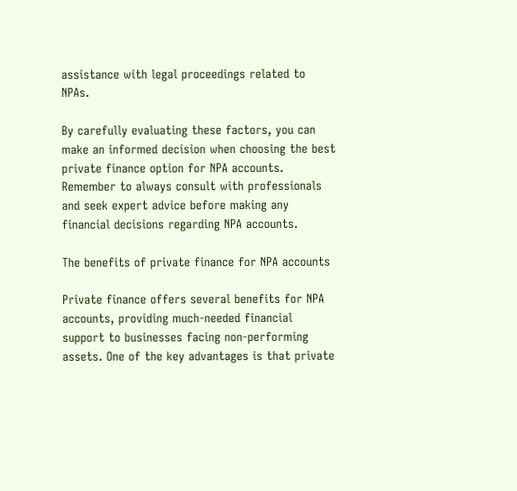assistance with legal proceedings related to NPAs.

By carefully evaluating these factors, you can make an informed decision when choosing the best private finance option for NPA accounts. Remember to always consult with professionals and seek expert advice before making any financial decisions regarding NPA accounts.

The benefits of private finance for NPA accounts

Private finance offers several benefits for NPA accounts, providing much-needed financial support to businesses facing non-performing assets. One of the key advantages is that private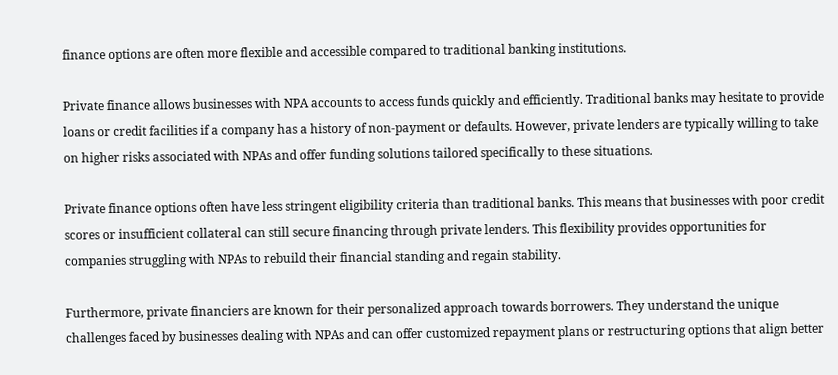finance options are often more flexible and accessible compared to traditional banking institutions.

Private finance allows businesses with NPA accounts to access funds quickly and efficiently. Traditional banks may hesitate to provide loans or credit facilities if a company has a history of non-payment or defaults. However, private lenders are typically willing to take on higher risks associated with NPAs and offer funding solutions tailored specifically to these situations.

Private finance options often have less stringent eligibility criteria than traditional banks. This means that businesses with poor credit scores or insufficient collateral can still secure financing through private lenders. This flexibility provides opportunities for companies struggling with NPAs to rebuild their financial standing and regain stability.

Furthermore, private financiers are known for their personalized approach towards borrowers. They understand the unique challenges faced by businesses dealing with NPAs and can offer customized repayment plans or restructuring options that align better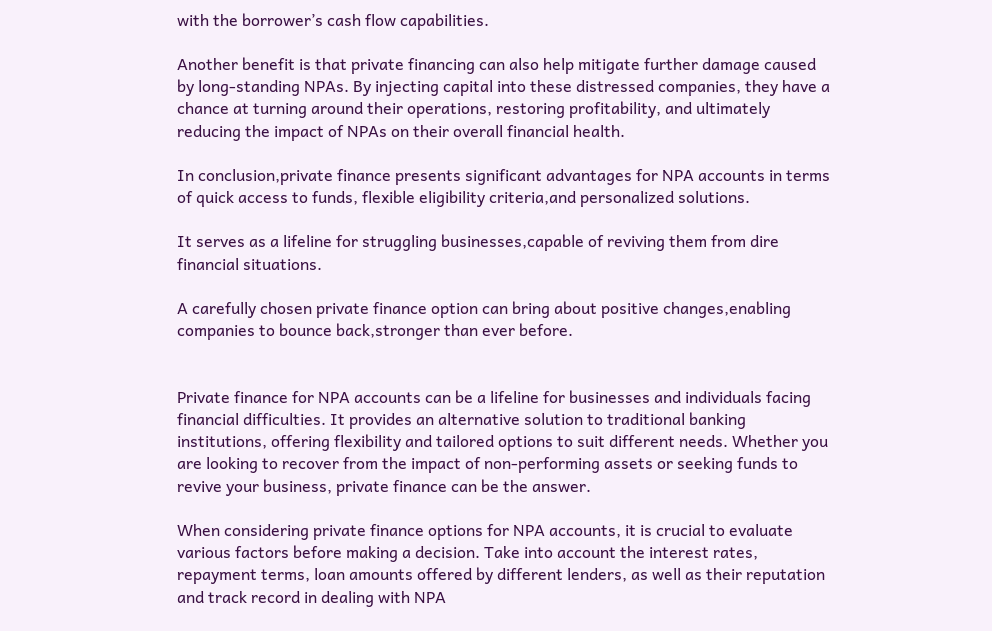with the borrower’s cash flow capabilities.

Another benefit is that private financing can also help mitigate further damage caused by long-standing NPAs. By injecting capital into these distressed companies, they have a chance at turning around their operations, restoring profitability, and ultimately reducing the impact of NPAs on their overall financial health.

In conclusion,private finance presents significant advantages for NPA accounts in terms of quick access to funds, flexible eligibility criteria,and personalized solutions.

It serves as a lifeline for struggling businesses,capable of reviving them from dire financial situations.

A carefully chosen private finance option can bring about positive changes,enabling companies to bounce back,stronger than ever before.


Private finance for NPA accounts can be a lifeline for businesses and individuals facing financial difficulties. It provides an alternative solution to traditional banking institutions, offering flexibility and tailored options to suit different needs. Whether you are looking to recover from the impact of non-performing assets or seeking funds to revive your business, private finance can be the answer.

When considering private finance options for NPA accounts, it is crucial to evaluate various factors before making a decision. Take into account the interest rates, repayment terms, loan amounts offered by different lenders, as well as their reputation and track record in dealing with NPA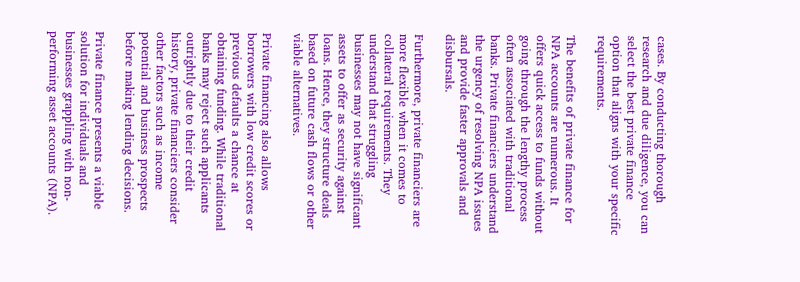cases. By conducting thorough research and due diligence, you can select the best private finance option that aligns with your specific requirements.

The benefits of private finance for NPA accounts are numerous. It offers quick access to funds without going through the lengthy process often associated with traditional banks. Private financiers understand the urgency of resolving NPA issues and provide faster approvals and disbursals.

Furthermore, private financiers are more flexible when it comes to collateral requirements. They understand that struggling businesses may not have significant assets to offer as security against loans. Hence, they structure deals based on future cash flows or other viable alternatives.

Private financing also allows borrowers with low credit scores or previous defaults a chance at obtaining funding. While traditional banks may reject such applicants outrightly due to their credit history, private financiers consider other factors such as income potential and business prospects before making lending decisions.

Private finance presents a viable solution for individuals and businesses grappling with non-performing asset accounts (NPA).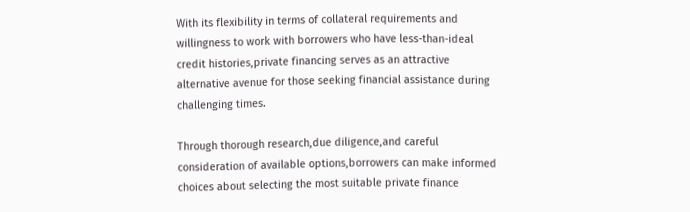With its flexibility in terms of collateral requirements and willingness to work with borrowers who have less-than-ideal credit histories,private financing serves as an attractive alternative avenue for those seeking financial assistance during challenging times.

Through thorough research,due diligence,and careful consideration of available options,borrowers can make informed choices about selecting the most suitable private finance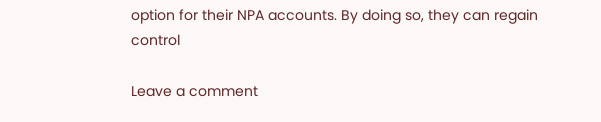option for their NPA accounts. By doing so, they can regain control

Leave a comment